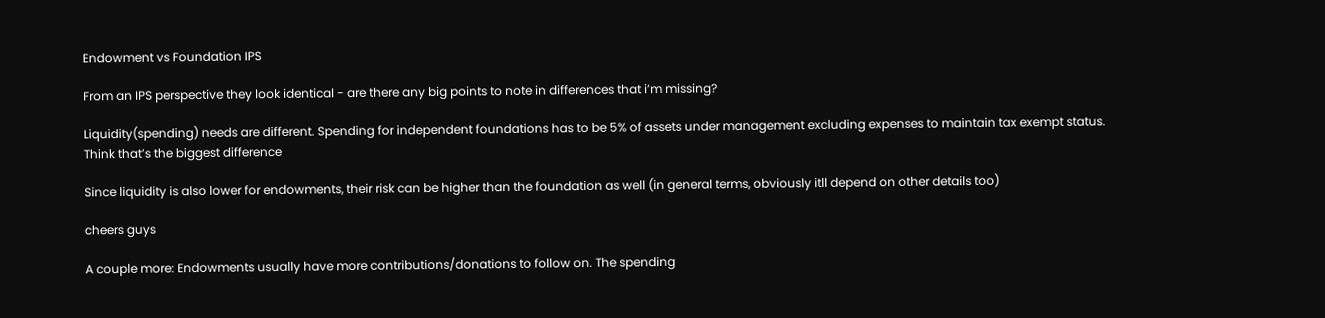Endowment vs Foundation IPS

From an IPS perspective they look identical - are there any big points to note in differences that i’m missing?

Liquidity(spending) needs are different. Spending for independent foundations has to be 5% of assets under management excluding expenses to maintain tax exempt status. Think that’s the biggest difference

Since liquidity is also lower for endowments, their risk can be higher than the foundation as well (in general terms, obviously itll depend on other details too)

cheers guys

A couple more: Endowments usually have more contributions/donations to follow on. The spending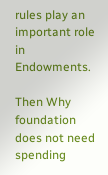rules play an important role in Endowments.

Then Why foundation does not need spending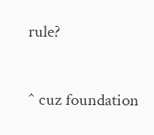rule?

^ cuz foundation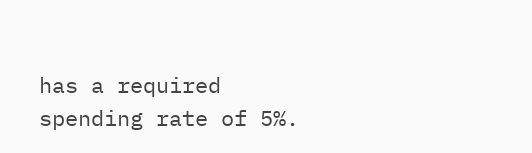has a required spending rate of 5%.